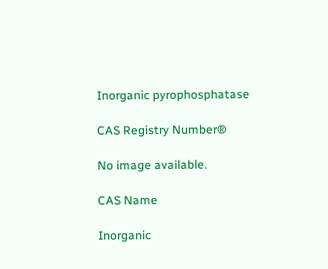Inorganic pyrophosphatase

CAS Registry Number®

No image available.

CAS Name

Inorganic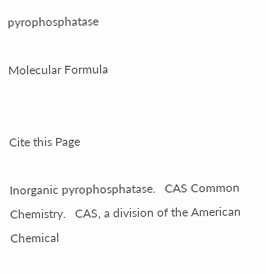pyrophosphatase

Molecular Formula


Cite this Page

Inorganic pyrophosphatase.   CAS Common Chemistry.   CAS, a division of the American Chemical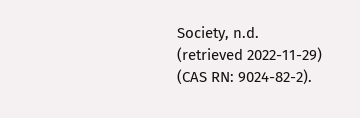Society, n.d. (retrieved 2022-11-29) (CAS RN: 9024-82-2).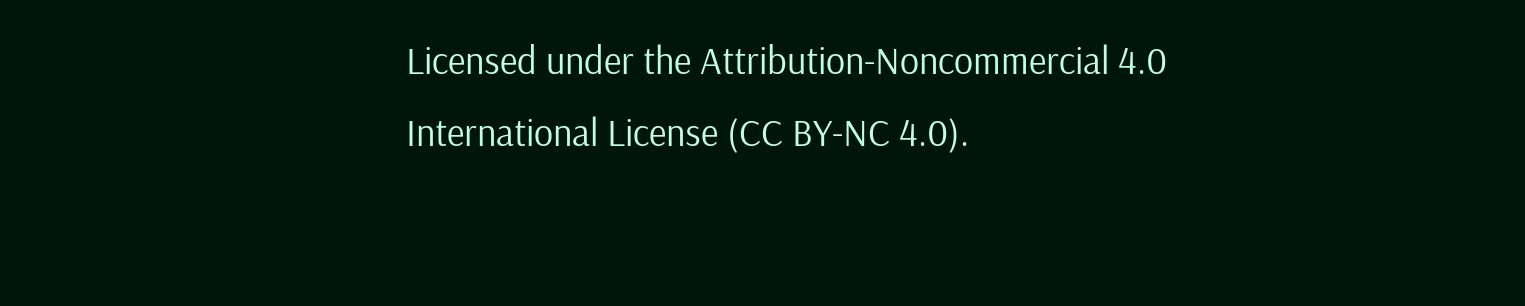Licensed under the Attribution-Noncommercial 4.0 International License (CC BY-NC 4.0).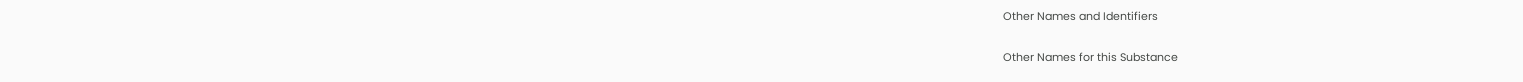Other Names and Identifiers

Other Names for this Substance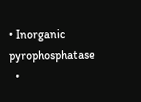• Inorganic pyrophosphatase
  •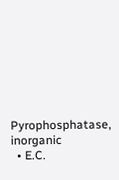Pyrophosphatase, inorganic
  • E.C.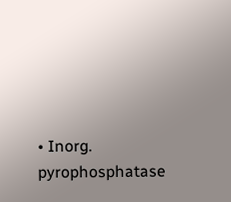• Inorg. pyrophosphatase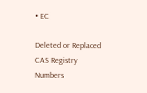• EC

Deleted or Replaced CAS Registry Numbers